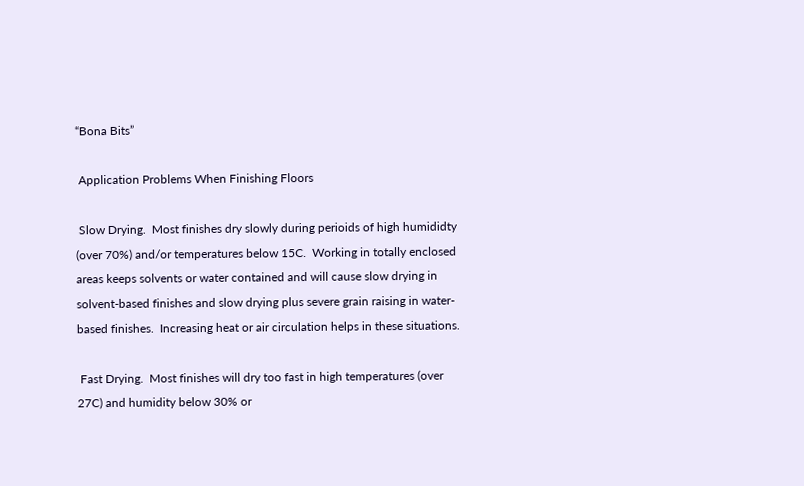“Bona Bits”

 Application Problems When Finishing Floors

 Slow Drying.  Most finishes dry slowly during perioids of high humididty (over 70%) and/or temperatures below 15C.  Working in totally enclosed areas keeps solvents or water contained and will cause slow drying in solvent-based finishes and slow drying plus severe grain raising in water-based finishes.  Increasing heat or air circulation helps in these situations.

 Fast Drying.  Most finishes will dry too fast in high temperatures (over 27C) and humidity below 30% or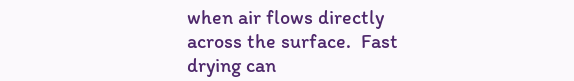when air flows directly across the surface.  Fast drying can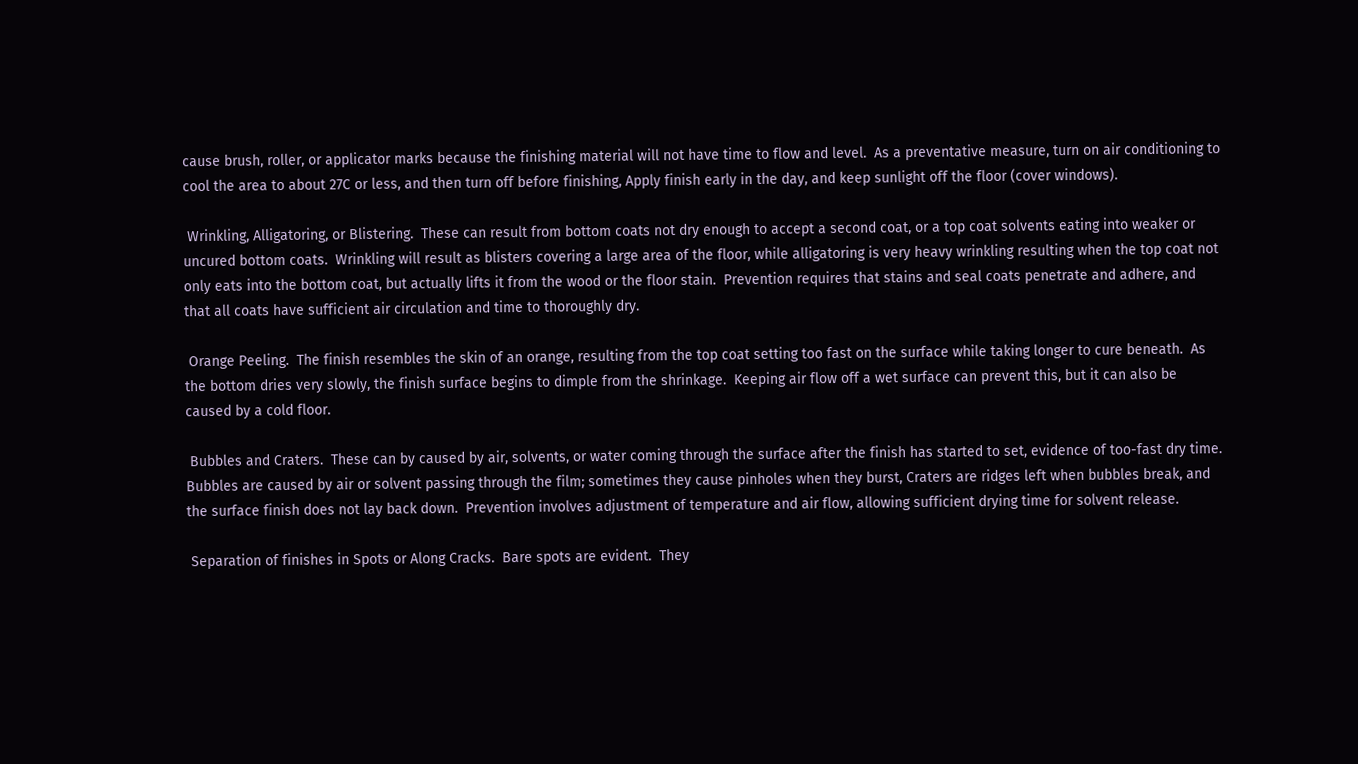cause brush, roller, or applicator marks because the finishing material will not have time to flow and level.  As a preventative measure, turn on air conditioning to cool the area to about 27C or less, and then turn off before finishing, Apply finish early in the day, and keep sunlight off the floor (cover windows).

 Wrinkling, Alligatoring, or Blistering.  These can result from bottom coats not dry enough to accept a second coat, or a top coat solvents eating into weaker or uncured bottom coats.  Wrinkling will result as blisters covering a large area of the floor, while alligatoring is very heavy wrinkling resulting when the top coat not only eats into the bottom coat, but actually lifts it from the wood or the floor stain.  Prevention requires that stains and seal coats penetrate and adhere, and that all coats have sufficient air circulation and time to thoroughly dry.

 Orange Peeling.  The finish resembles the skin of an orange, resulting from the top coat setting too fast on the surface while taking longer to cure beneath.  As the bottom dries very slowly, the finish surface begins to dimple from the shrinkage.  Keeping air flow off a wet surface can prevent this, but it can also be caused by a cold floor.

 Bubbles and Craters.  These can by caused by air, solvents, or water coming through the surface after the finish has started to set, evidence of too-fast dry time.  Bubbles are caused by air or solvent passing through the film; sometimes they cause pinholes when they burst, Craters are ridges left when bubbles break, and the surface finish does not lay back down.  Prevention involves adjustment of temperature and air flow, allowing sufficient drying time for solvent release.

 Separation of finishes in Spots or Along Cracks.  Bare spots are evident.  They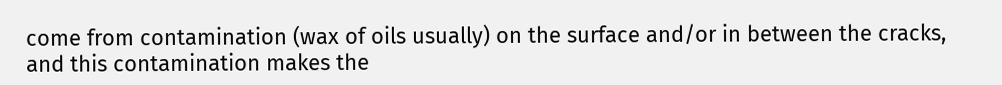come from contamination (wax of oils usually) on the surface and/or in between the cracks, and this contamination makes the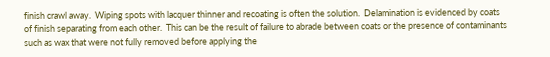finish crawl away.  Wiping spots with lacquer thinner and recoating is often the solution.  Delamination is evidenced by coats of finish separating from each other.  This can be the result of failure to abrade between coats or the presence of contaminants such as wax that were not fully removed before applying the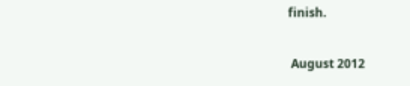finish.

 August 2012